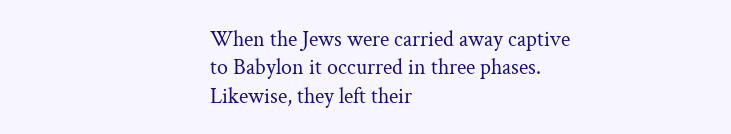When the Jews were carried away captive to Babylon it occurred in three phases. Likewise, they left their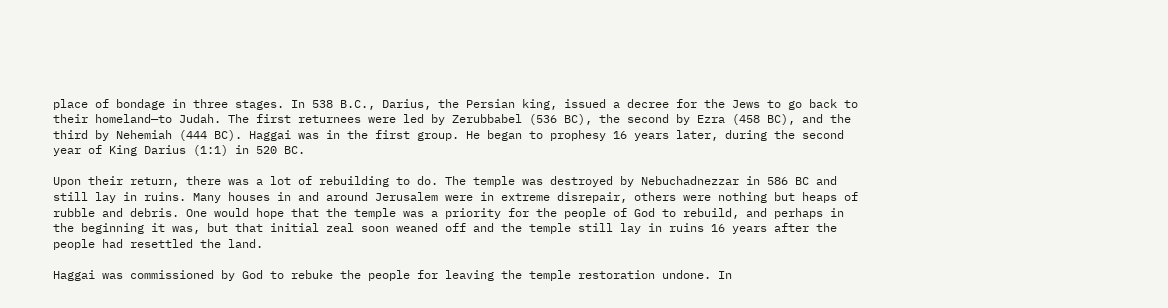place of bondage in three stages. In 538 B.C., Darius, the Persian king, issued a decree for the Jews to go back to their homeland—to Judah. The first returnees were led by Zerubbabel (536 BC), the second by Ezra (458 BC), and the third by Nehemiah (444 BC). Haggai was in the first group. He began to prophesy 16 years later, during the second year of King Darius (1:1) in 520 BC.

Upon their return, there was a lot of rebuilding to do. The temple was destroyed by Nebuchadnezzar in 586 BC and still lay in ruins. Many houses in and around Jerusalem were in extreme disrepair, others were nothing but heaps of rubble and debris. One would hope that the temple was a priority for the people of God to rebuild, and perhaps in the beginning it was, but that initial zeal soon weaned off and the temple still lay in ruins 16 years after the people had resettled the land.

Haggai was commissioned by God to rebuke the people for leaving the temple restoration undone. In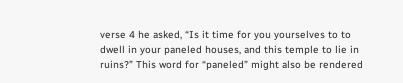verse 4 he asked, “Is it time for you yourselves to to dwell in your paneled houses, and this temple to lie in ruins?” This word for “paneled” might also be rendered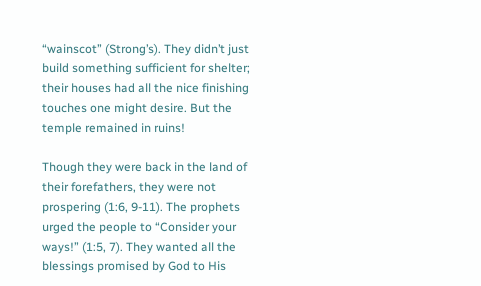“wainscot” (Strong’s). They didn’t just build something sufficient for shelter; their houses had all the nice finishing touches one might desire. But the temple remained in ruins!

Though they were back in the land of their forefathers, they were not prospering (1:6, 9-11). The prophets urged the people to “Consider your ways!” (1:5, 7). They wanted all the blessings promised by God to His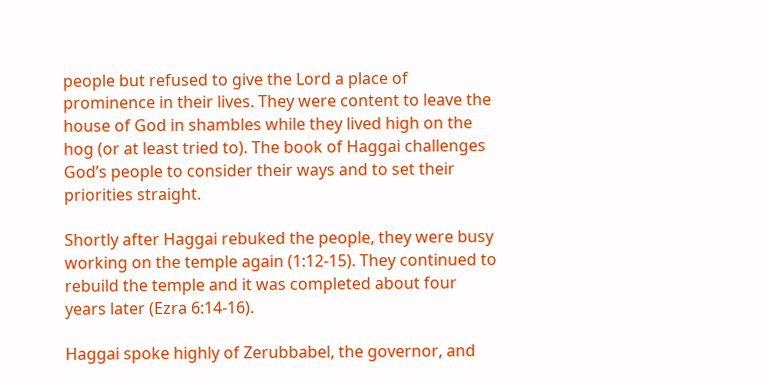people but refused to give the Lord a place of prominence in their lives. They were content to leave the house of God in shambles while they lived high on the hog (or at least tried to). The book of Haggai challenges God’s people to consider their ways and to set their priorities straight.

Shortly after Haggai rebuked the people, they were busy working on the temple again (1:12-15). They continued to rebuild the temple and it was completed about four years later (Ezra 6:14-16).

Haggai spoke highly of Zerubbabel, the governor, and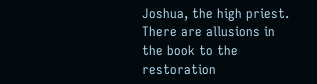Joshua, the high priest. There are allusions in the book to the restoration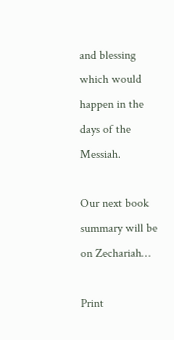and blessing which would happen in the days of the Messiah.

Our next book summary will be on Zechariah…

Print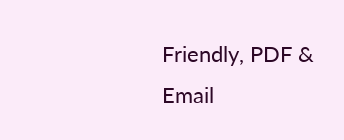Friendly, PDF & Email